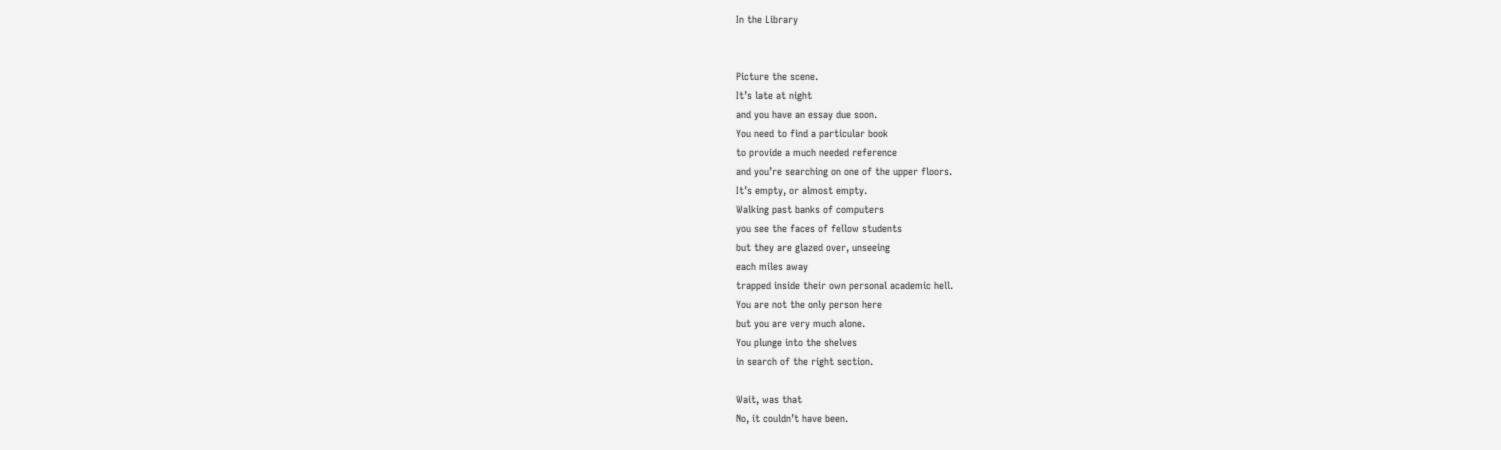In the Library


Picture the scene.
It’s late at night
and you have an essay due soon.
You need to find a particular book
to provide a much needed reference
and you’re searching on one of the upper floors.
It’s empty, or almost empty.
Walking past banks of computers
you see the faces of fellow students
but they are glazed over, unseeing
each miles away
trapped inside their own personal academic hell.
You are not the only person here
but you are very much alone.
You plunge into the shelves
in search of the right section.

Wait, was that
No, it couldn’t have been.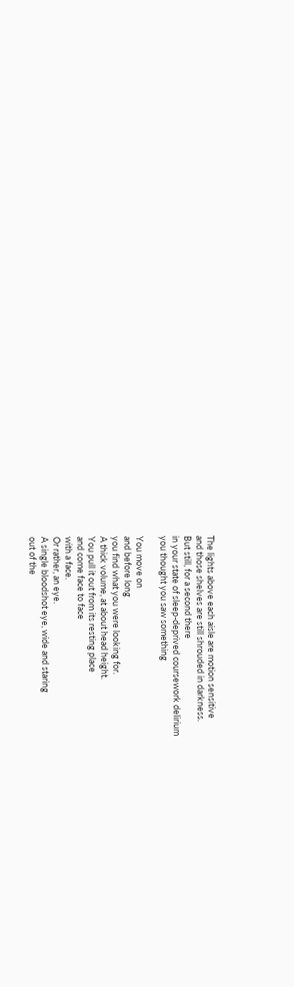The lights above each aisle are motion sensitive
and those shelves are still shrouded in darkness.
But still, for a second there
in your state of sleep-deprived coursework delirium
you thought you saw something

You move on
and before long
you find what you were looking for.
A thick volume, at about head height.
You pull it out from its resting place
and come face to face
with a face.
Or rather, an eye.
A single bloodshot eye, wide and staring
out of the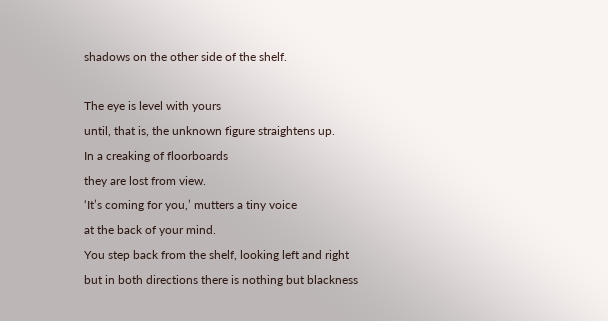shadows on the other side of the shelf.

The eye is level with yours
until, that is, the unknown figure straightens up.
In a creaking of floorboards
they are lost from view.
‘It’s coming for you,’ mutters a tiny voice
at the back of your mind.
You step back from the shelf, looking left and right
but in both directions there is nothing but blackness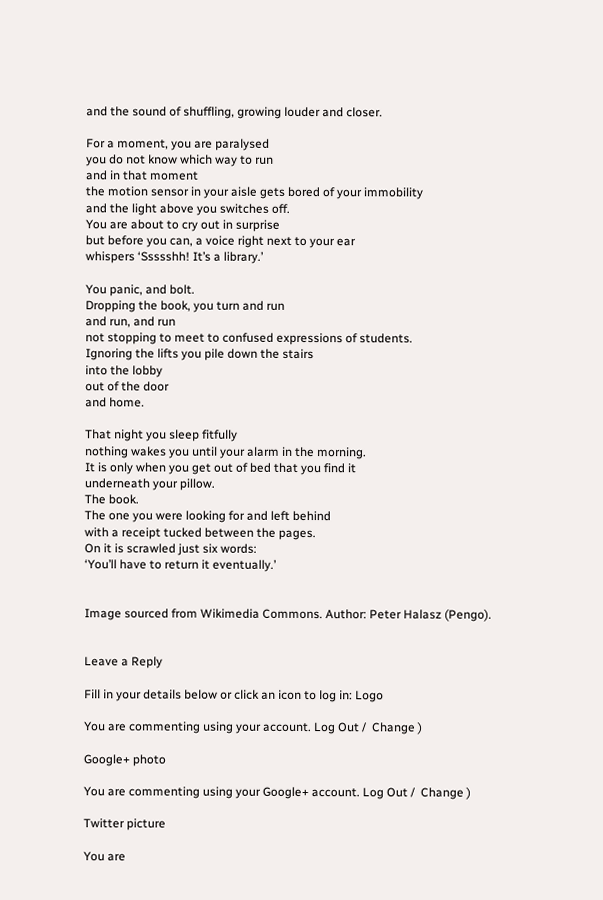and the sound of shuffling, growing louder and closer.

For a moment, you are paralysed
you do not know which way to run
and in that moment
the motion sensor in your aisle gets bored of your immobility
and the light above you switches off.
You are about to cry out in surprise
but before you can, a voice right next to your ear
whispers ‘Ssssshh! It’s a library.’

You panic, and bolt.
Dropping the book, you turn and run
and run, and run
not stopping to meet to confused expressions of students.
Ignoring the lifts you pile down the stairs
into the lobby
out of the door
and home.

That night you sleep fitfully
nothing wakes you until your alarm in the morning.
It is only when you get out of bed that you find it
underneath your pillow.
The book.
The one you were looking for and left behind
with a receipt tucked between the pages.
On it is scrawled just six words:
‘You’ll have to return it eventually.’


Image sourced from Wikimedia Commons. Author: Peter Halasz (Pengo).


Leave a Reply

Fill in your details below or click an icon to log in: Logo

You are commenting using your account. Log Out /  Change )

Google+ photo

You are commenting using your Google+ account. Log Out /  Change )

Twitter picture

You are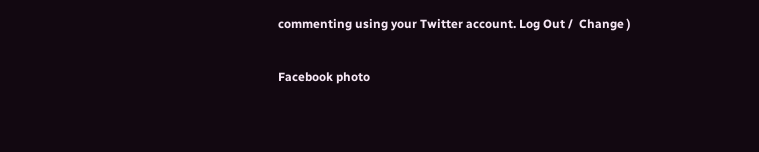commenting using your Twitter account. Log Out /  Change )

Facebook photo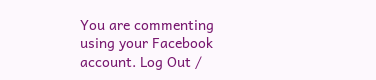You are commenting using your Facebook account. Log Out /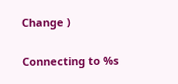Change )


Connecting to %s